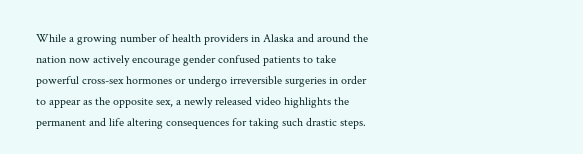While a growing number of health providers in Alaska and around the nation now actively encourage gender confused patients to take powerful cross-sex hormones or undergo irreversible surgeries in order to appear as the opposite sex, a newly released video highlights the permanent and life altering consequences for taking such drastic steps.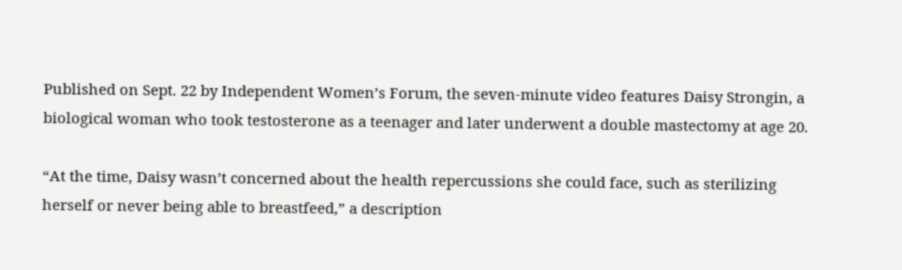Published on Sept. 22 by Independent Women’s Forum, the seven-minute video features Daisy Strongin, a biological woman who took testosterone as a teenager and later underwent a double mastectomy at age 20.

“At the time, Daisy wasn’t concerned about the health repercussions she could face, such as sterilizing herself or never being able to breastfeed,” a description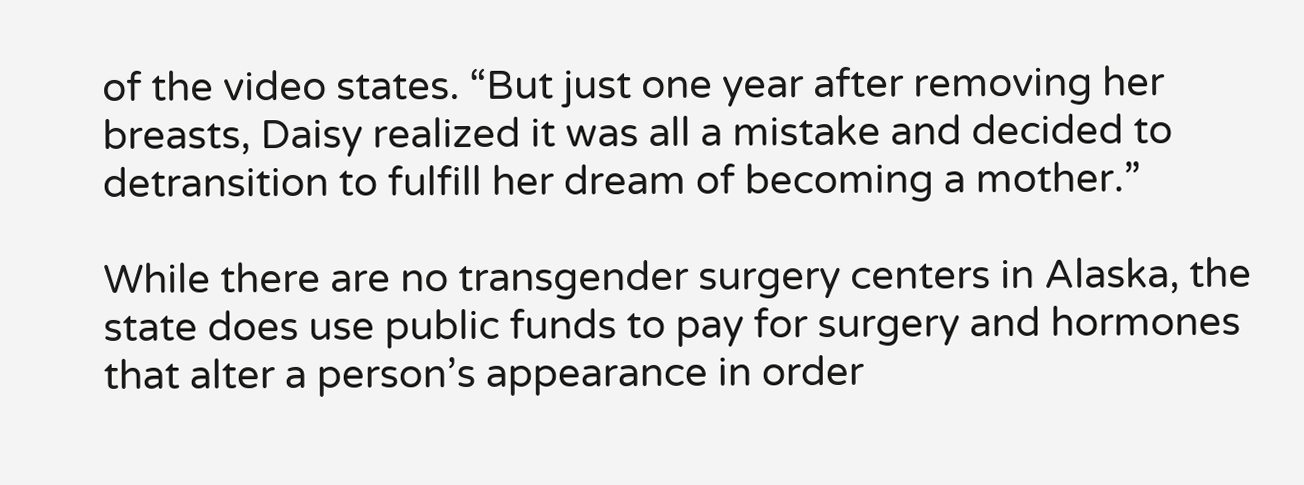of the video states. “But just one year after removing her breasts, Daisy realized it was all a mistake and decided to detransition to fulfill her dream of becoming a mother.”

While there are no transgender surgery centers in Alaska, the state does use public funds to pay for surgery and hormones that alter a person’s appearance in order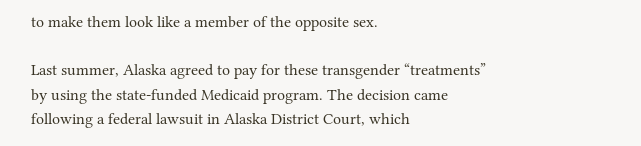to make them look like a member of the opposite sex.

Last summer, Alaska agreed to pay for these transgender “treatments” by using the state-funded Medicaid program. The decision came following a federal lawsuit in Alaska District Court, which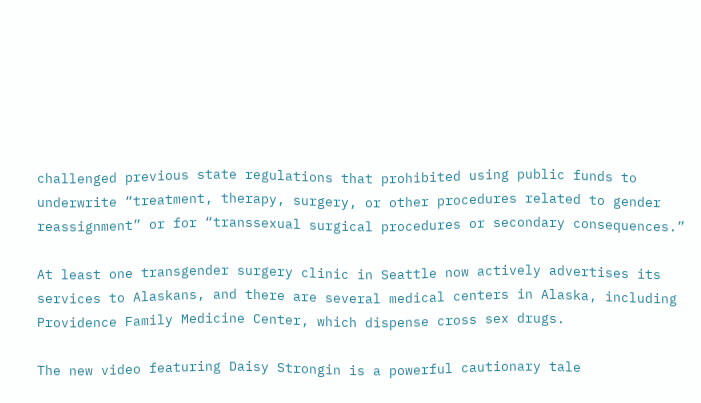challenged previous state regulations that prohibited using public funds to underwrite “treatment, therapy, surgery, or other procedures related to gender reassignment” or for “transsexual surgical procedures or secondary consequences.”

At least one transgender surgery clinic in Seattle now actively advertises its services to Alaskans, and there are several medical centers in Alaska, including Providence Family Medicine Center, which dispense cross sex drugs.

The new video featuring Daisy Strongin is a powerful cautionary tale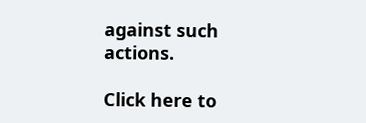against such actions.

Click here to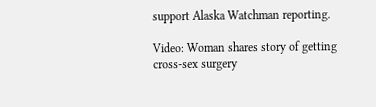support Alaska Watchman reporting.

Video: Woman shares story of getting cross-sex surgery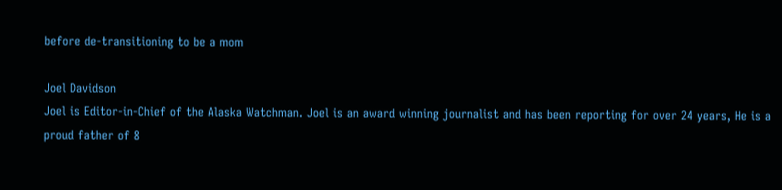before de-transitioning to be a mom

Joel Davidson
Joel is Editor-in-Chief of the Alaska Watchman. Joel is an award winning journalist and has been reporting for over 24 years, He is a proud father of 8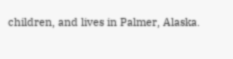children, and lives in Palmer, Alaska.